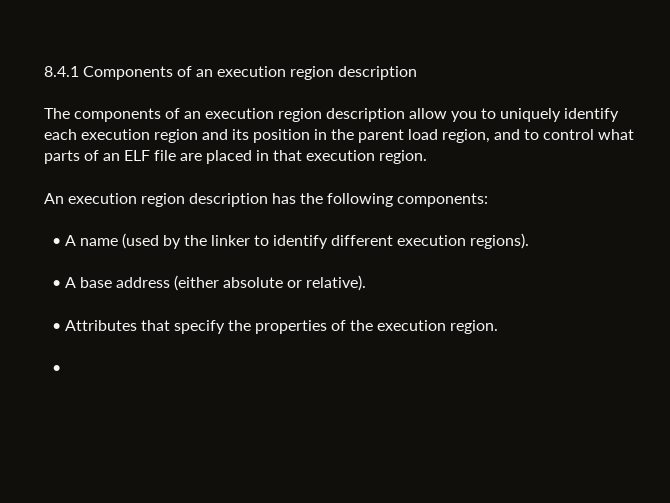8.4.1 Components of an execution region description

The components of an execution region description allow you to uniquely identify each execution region and its position in the parent load region, and to control what parts of an ELF file are placed in that execution region.

An execution region description has the following components:

  • A name (used by the linker to identify different execution regions).

  • A base address (either absolute or relative).

  • Attributes that specify the properties of the execution region.

  •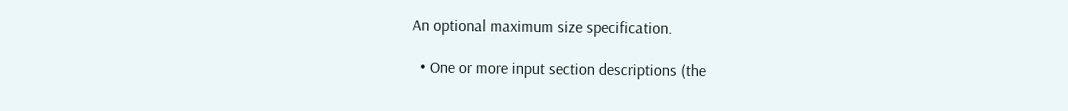An optional maximum size specification.

  • One or more input section descriptions (the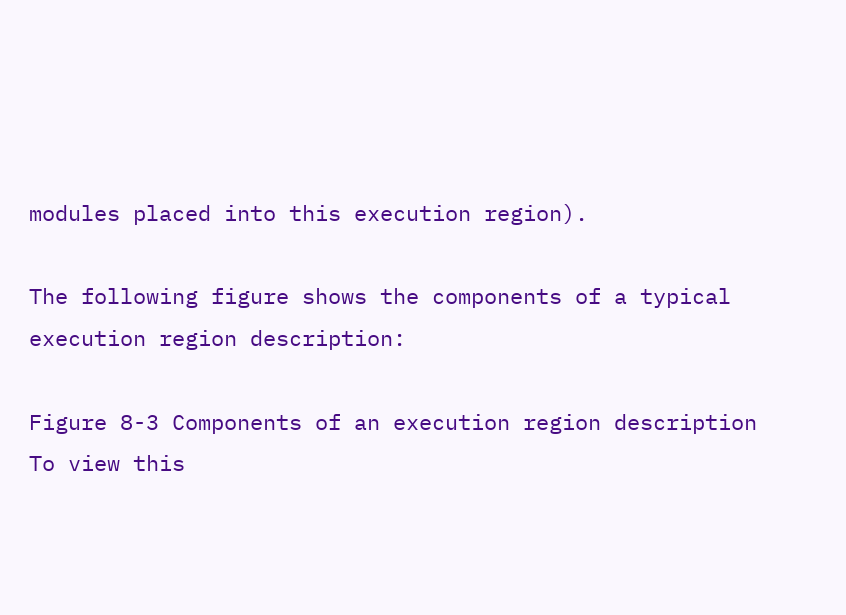modules placed into this execution region).

The following figure shows the components of a typical execution region description:

Figure 8-3 Components of an execution region description
To view this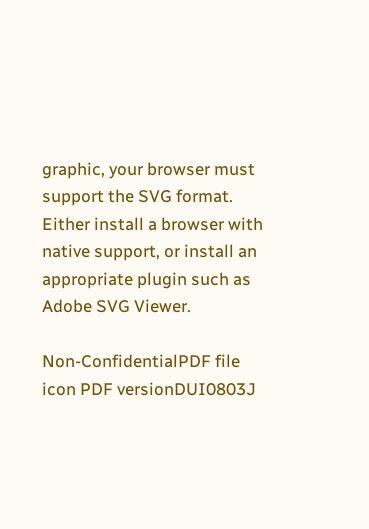graphic, your browser must support the SVG format. Either install a browser with native support, or install an appropriate plugin such as Adobe SVG Viewer.

Non-ConfidentialPDF file icon PDF versionDUI0803J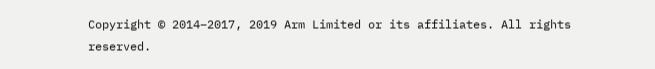Copyright © 2014–2017, 2019 Arm Limited or its affiliates. All rights reserved.